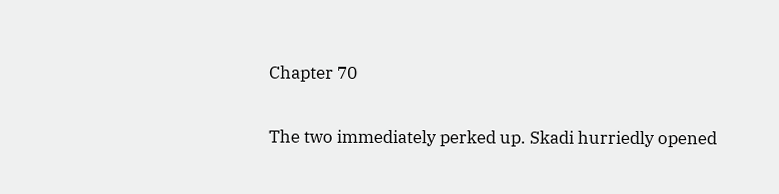Chapter 70

The two immediately perked up. Skadi hurriedly opened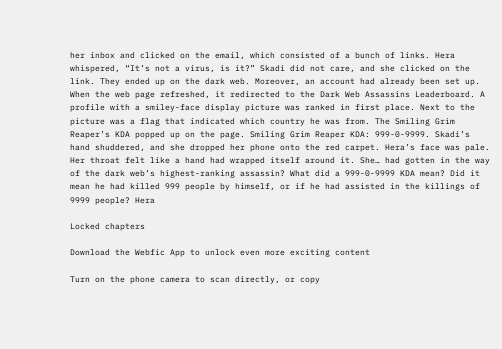her inbox and clicked on the email, which consisted of a bunch of links. Hera whispered, “It’s not a virus, is it?” Skadi did not care, and she clicked on the link. They ended up on the dark web. Moreover, an account had already been set up. When the web page refreshed, it redirected to the Dark Web Assassins Leaderboard. A profile with a smiley-face display picture was ranked in first place. Next to the picture was a flag that indicated which country he was from. The Smiling Grim Reaper’s KDA popped up on the page. Smiling Grim Reaper KDA: 999-0-9999. Skadi’s hand shuddered, and she dropped her phone onto the red carpet. Hera’s face was pale. Her throat felt like a hand had wrapped itself around it. She… had gotten in the way of the dark web’s highest-ranking assassin? What did a 999-0-9999 KDA mean? Did it mean he had killed 999 people by himself, or if he had assisted in the killings of 9999 people? Hera

Locked chapters

Download the Webfic App to unlock even more exciting content

Turn on the phone camera to scan directly, or copy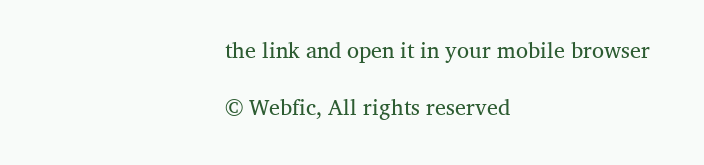the link and open it in your mobile browser

© Webfic, All rights reserved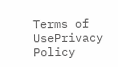Terms of UsePrivacy Policy